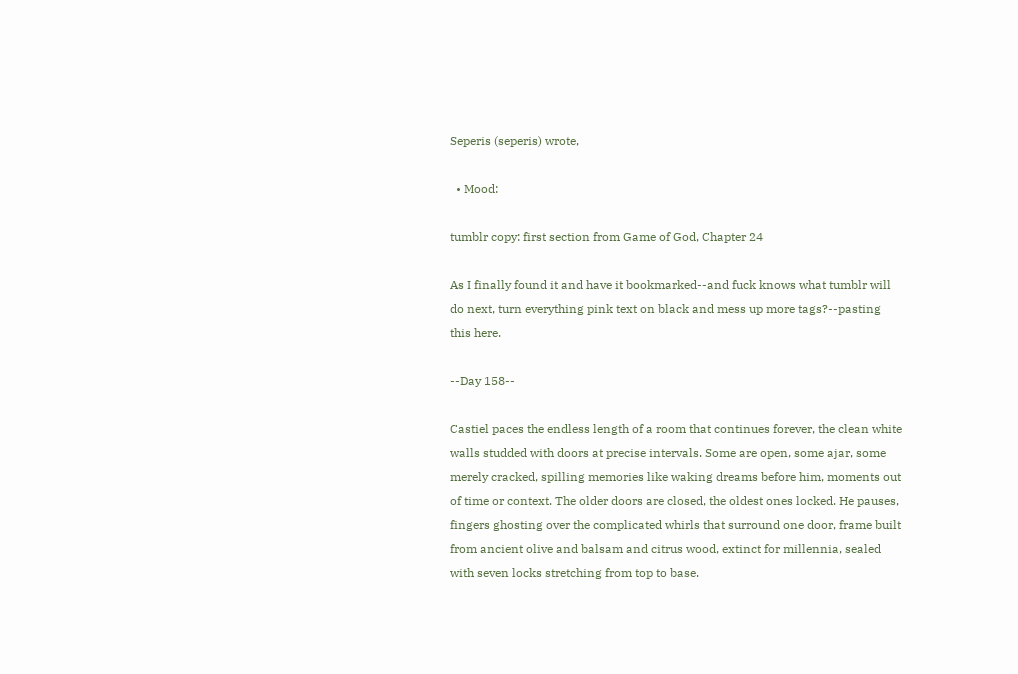Seperis (seperis) wrote,

  • Mood:

tumblr copy: first section from Game of God, Chapter 24

As I finally found it and have it bookmarked--and fuck knows what tumblr will do next, turn everything pink text on black and mess up more tags?--pasting this here.

--Day 158--

Castiel paces the endless length of a room that continues forever, the clean white walls studded with doors at precise intervals. Some are open, some ajar, some merely cracked, spilling memories like waking dreams before him, moments out of time or context. The older doors are closed, the oldest ones locked. He pauses, fingers ghosting over the complicated whirls that surround one door, frame built from ancient olive and balsam and citrus wood, extinct for millennia, sealed with seven locks stretching from top to base.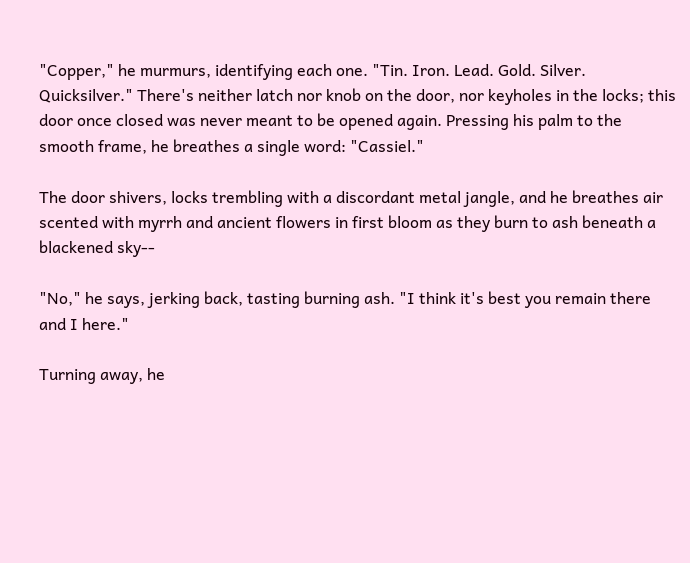"Copper," he murmurs, identifying each one. "Tin. Iron. Lead. Gold. Silver. Quicksilver." There's neither latch nor knob on the door, nor keyholes in the locks; this door once closed was never meant to be opened again. Pressing his palm to the smooth frame, he breathes a single word: "Cassiel."

The door shivers, locks trembling with a discordant metal jangle, and he breathes air scented with myrrh and ancient flowers in first bloom as they burn to ash beneath a blackened sky--

"No," he says, jerking back, tasting burning ash. "I think it's best you remain there and I here."

Turning away, he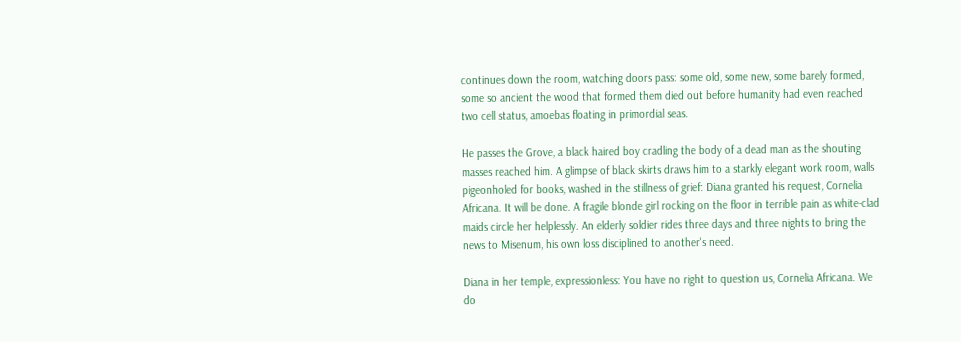continues down the room, watching doors pass: some old, some new, some barely formed, some so ancient the wood that formed them died out before humanity had even reached two cell status, amoebas floating in primordial seas.

He passes the Grove, a black haired boy cradling the body of a dead man as the shouting masses reached him. A glimpse of black skirts draws him to a starkly elegant work room, walls pigeonholed for books, washed in the stillness of grief: Diana granted his request, Cornelia Africana. It will be done. A fragile blonde girl rocking on the floor in terrible pain as white-clad maids circle her helplessly. An elderly soldier rides three days and three nights to bring the news to Misenum, his own loss disciplined to another's need.

Diana in her temple, expressionless: You have no right to question us, Cornelia Africana. We do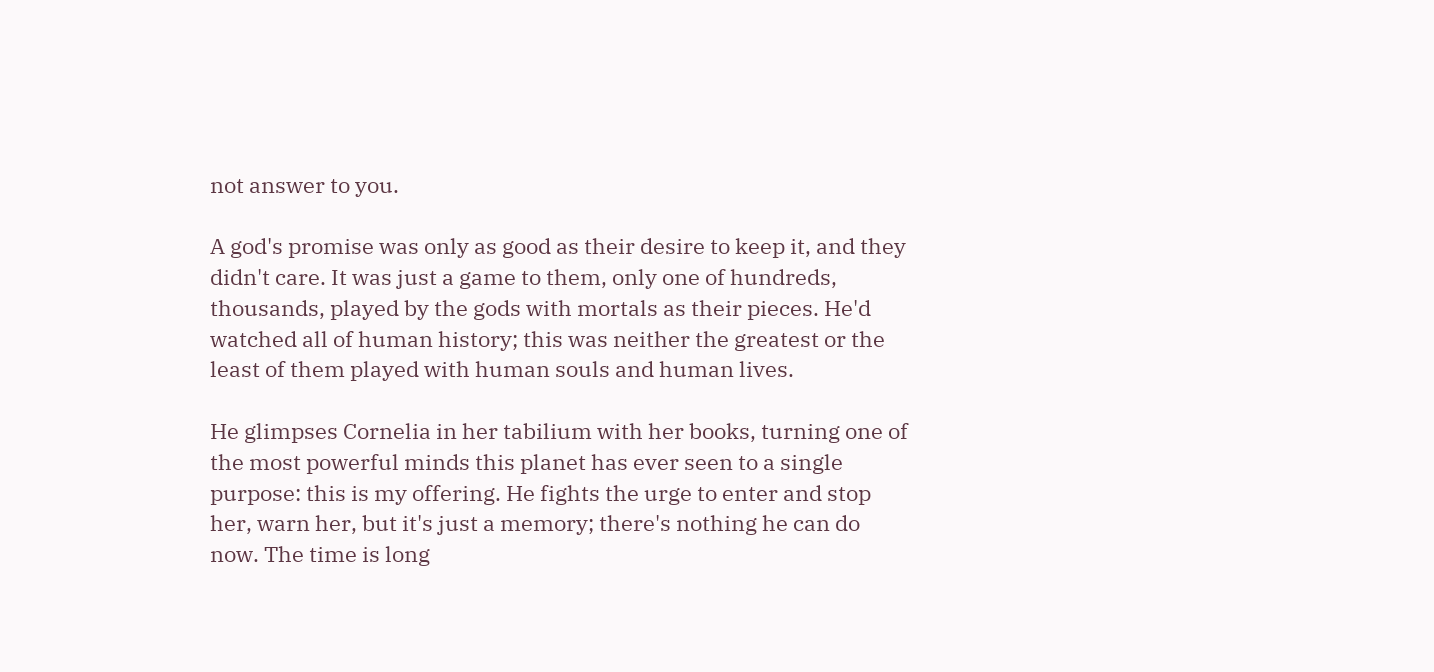not answer to you.

A god's promise was only as good as their desire to keep it, and they didn't care. It was just a game to them, only one of hundreds, thousands, played by the gods with mortals as their pieces. He'd watched all of human history; this was neither the greatest or the least of them played with human souls and human lives.

He glimpses Cornelia in her tabilium with her books, turning one of the most powerful minds this planet has ever seen to a single purpose: this is my offering. He fights the urge to enter and stop her, warn her, but it's just a memory; there's nothing he can do now. The time is long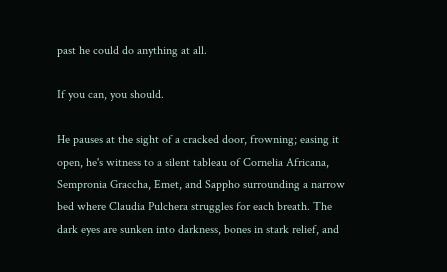past he could do anything at all.

If you can, you should.

He pauses at the sight of a cracked door, frowning; easing it open, he's witness to a silent tableau of Cornelia Africana, Sempronia Graccha, Emet, and Sappho surrounding a narrow bed where Claudia Pulchera struggles for each breath. The dark eyes are sunken into darkness, bones in stark relief, and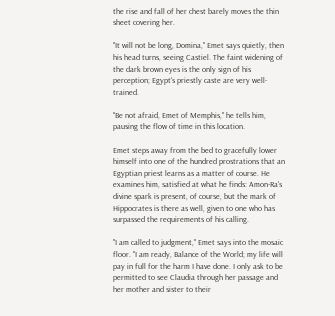the rise and fall of her chest barely moves the thin sheet covering her.

"It will not be long, Domina," Emet says quietly, then his head turns, seeing Castiel. The faint widening of the dark brown eyes is the only sign of his perception; Egypt's priestly caste are very well-trained.

"Be not afraid, Emet of Memphis," he tells him, pausing the flow of time in this location.

Emet steps away from the bed to gracefully lower himself into one of the hundred prostrations that an Egyptian priest learns as a matter of course. He examines him, satisfied at what he finds: Amon-Ra's divine spark is present, of course, but the mark of Hippocrates is there as well, given to one who has surpassed the requirements of his calling.

"I am called to judgment," Emet says into the mosaic floor. "I am ready, Balance of the World; my life will pay in full for the harm I have done. I only ask to be permitted to see Claudia through her passage and her mother and sister to their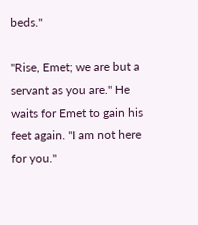beds."

"Rise, Emet; we are but a servant as you are." He waits for Emet to gain his feet again. "I am not here for you."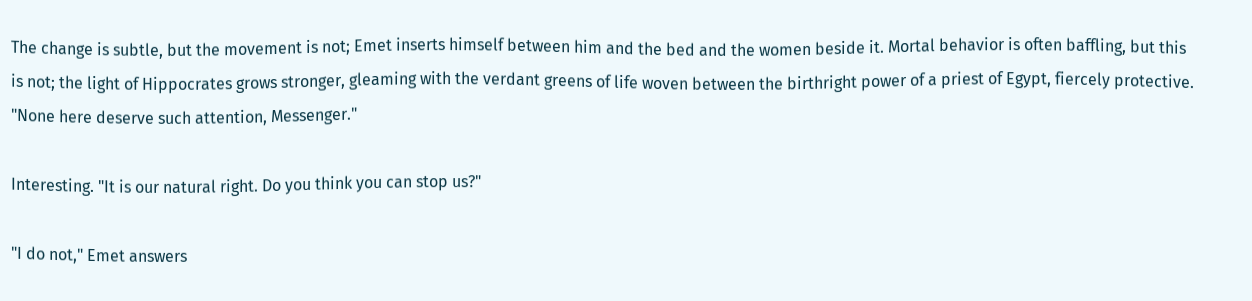The change is subtle, but the movement is not; Emet inserts himself between him and the bed and the women beside it. Mortal behavior is often baffling, but this is not; the light of Hippocrates grows stronger, gleaming with the verdant greens of life woven between the birthright power of a priest of Egypt, fiercely protective. "None here deserve such attention, Messenger."

Interesting. "It is our natural right. Do you think you can stop us?"

"I do not," Emet answers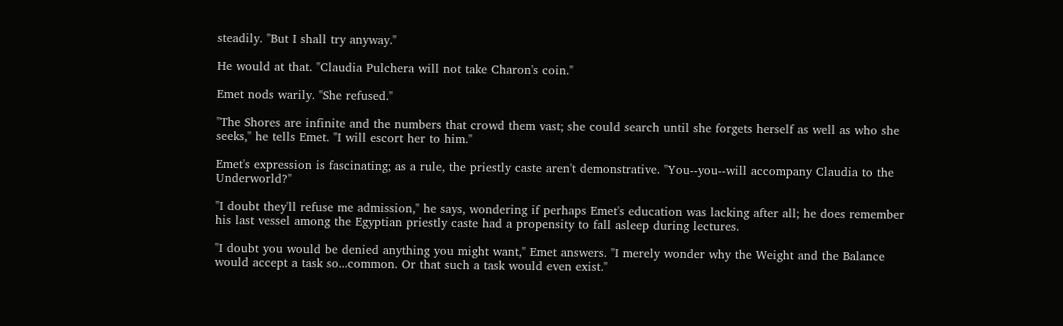steadily. "But I shall try anyway."

He would at that. "Claudia Pulchera will not take Charon's coin."

Emet nods warily. "She refused."

"The Shores are infinite and the numbers that crowd them vast; she could search until she forgets herself as well as who she seeks," he tells Emet. "I will escort her to him."

Emet's expression is fascinating; as a rule, the priestly caste aren't demonstrative. "You--you--will accompany Claudia to the Underworld?"

"I doubt they'll refuse me admission," he says, wondering if perhaps Emet's education was lacking after all; he does remember his last vessel among the Egyptian priestly caste had a propensity to fall asleep during lectures.

"I doubt you would be denied anything you might want," Emet answers. "I merely wonder why the Weight and the Balance would accept a task so...common. Or that such a task would even exist."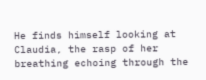He finds himself looking at Claudia, the rasp of her breathing echoing through the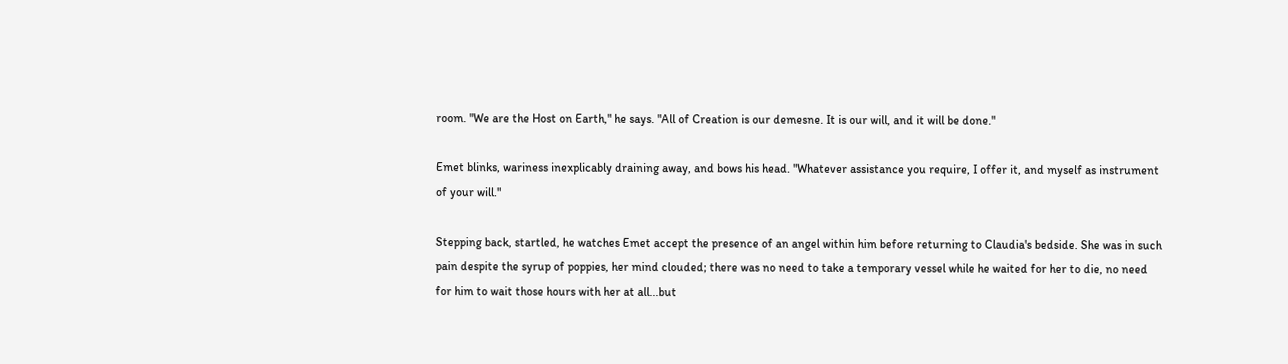room. "We are the Host on Earth," he says. "All of Creation is our demesne. It is our will, and it will be done."

Emet blinks, wariness inexplicably draining away, and bows his head. "Whatever assistance you require, I offer it, and myself as instrument of your will."

Stepping back, startled, he watches Emet accept the presence of an angel within him before returning to Claudia's bedside. She was in such pain despite the syrup of poppies, her mind clouded; there was no need to take a temporary vessel while he waited for her to die, no need for him to wait those hours with her at all...but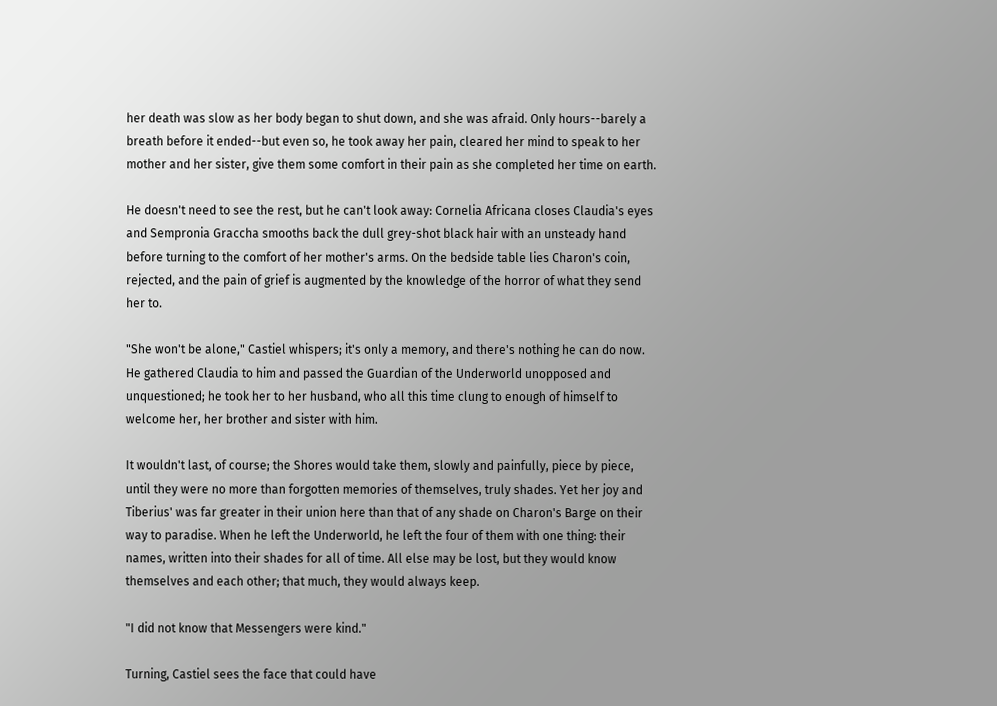her death was slow as her body began to shut down, and she was afraid. Only hours--barely a breath before it ended--but even so, he took away her pain, cleared her mind to speak to her mother and her sister, give them some comfort in their pain as she completed her time on earth.

He doesn't need to see the rest, but he can't look away: Cornelia Africana closes Claudia's eyes and Sempronia Graccha smooths back the dull grey-shot black hair with an unsteady hand before turning to the comfort of her mother's arms. On the bedside table lies Charon's coin, rejected, and the pain of grief is augmented by the knowledge of the horror of what they send her to.

"She won't be alone," Castiel whispers; it's only a memory, and there's nothing he can do now. He gathered Claudia to him and passed the Guardian of the Underworld unopposed and unquestioned; he took her to her husband, who all this time clung to enough of himself to welcome her, her brother and sister with him.

It wouldn't last, of course; the Shores would take them, slowly and painfully, piece by piece, until they were no more than forgotten memories of themselves, truly shades. Yet her joy and Tiberius' was far greater in their union here than that of any shade on Charon's Barge on their way to paradise. When he left the Underworld, he left the four of them with one thing: their names, written into their shades for all of time. All else may be lost, but they would know themselves and each other; that much, they would always keep.

"I did not know that Messengers were kind."

Turning, Castiel sees the face that could have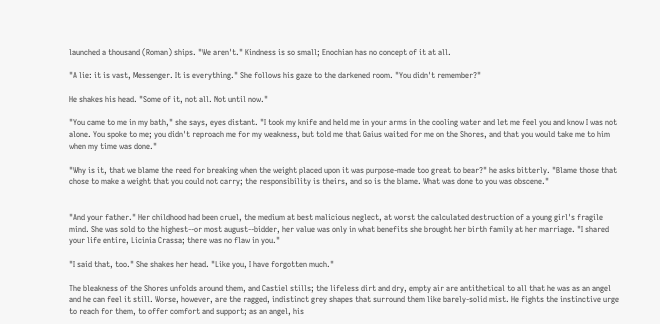launched a thousand (Roman) ships. "We aren't." Kindness is so small; Enochian has no concept of it at all.

"A lie: it is vast, Messenger. It is everything." She follows his gaze to the darkened room. "You didn't remember?"

He shakes his head. "Some of it, not all. Not until now."

"You came to me in my bath," she says, eyes distant. "I took my knife and held me in your arms in the cooling water and let me feel you and know I was not alone. You spoke to me; you didn't reproach me for my weakness, but told me that Gaius waited for me on the Shores, and that you would take me to him when my time was done."

"Why is it, that we blame the reed for breaking when the weight placed upon it was purpose-made too great to bear?" he asks bitterly. "Blame those that chose to make a weight that you could not carry; the responsibility is theirs, and so is the blame. What was done to you was obscene."


"And your father." Her childhood had been cruel, the medium at best malicious neglect, at worst the calculated destruction of a young girl's fragile mind. She was sold to the highest--or most august--bidder, her value was only in what benefits she brought her birth family at her marriage. "I shared your life entire, Licinia Crassa; there was no flaw in you."

"I said that, too." She shakes her head. "Like you, I have forgotten much."

The bleakness of the Shores unfolds around them, and Castiel stills; the lifeless dirt and dry, empty air are antithetical to all that he was as an angel and he can feel it still. Worse, however, are the ragged, indistinct grey shapes that surround them like barely-solid mist. He fights the instinctive urge to reach for them, to offer comfort and support; as an angel, his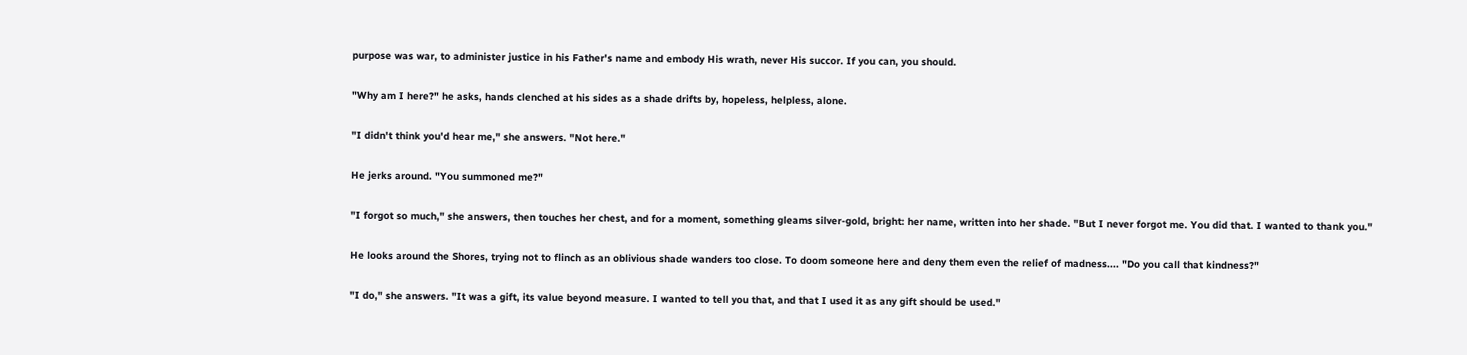purpose was war, to administer justice in his Father's name and embody His wrath, never His succor. If you can, you should.

"Why am I here?" he asks, hands clenched at his sides as a shade drifts by, hopeless, helpless, alone.

"I didn't think you'd hear me," she answers. "Not here."

He jerks around. "You summoned me?"

"I forgot so much," she answers, then touches her chest, and for a moment, something gleams silver-gold, bright: her name, written into her shade. "But I never forgot me. You did that. I wanted to thank you."

He looks around the Shores, trying not to flinch as an oblivious shade wanders too close. To doom someone here and deny them even the relief of madness.... "Do you call that kindness?"

"I do," she answers. "It was a gift, its value beyond measure. I wanted to tell you that, and that I used it as any gift should be used."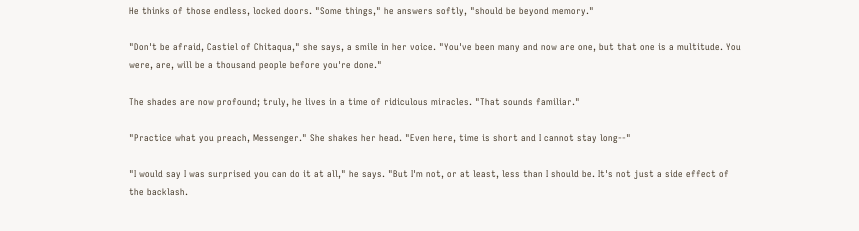He thinks of those endless, locked doors. "Some things," he answers softly, "should be beyond memory."

"Don't be afraid, Castiel of Chitaqua," she says, a smile in her voice. "You've been many and now are one, but that one is a multitude. You were, are, will be a thousand people before you're done."

The shades are now profound; truly, he lives in a time of ridiculous miracles. "That sounds familiar."

"Practice what you preach, Messenger." She shakes her head. "Even here, time is short and I cannot stay long--"

"I would say I was surprised you can do it at all," he says. "But I'm not, or at least, less than I should be. It's not just a side effect of the backlash.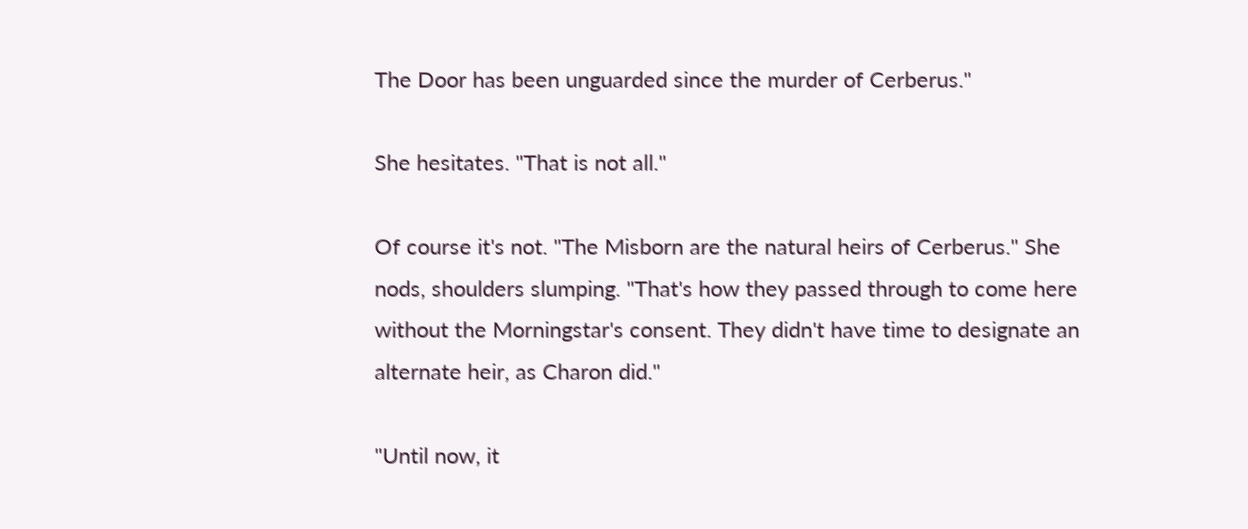The Door has been unguarded since the murder of Cerberus."

She hesitates. "That is not all."

Of course it's not. "The Misborn are the natural heirs of Cerberus." She nods, shoulders slumping. "That's how they passed through to come here without the Morningstar's consent. They didn't have time to designate an alternate heir, as Charon did."

"Until now, it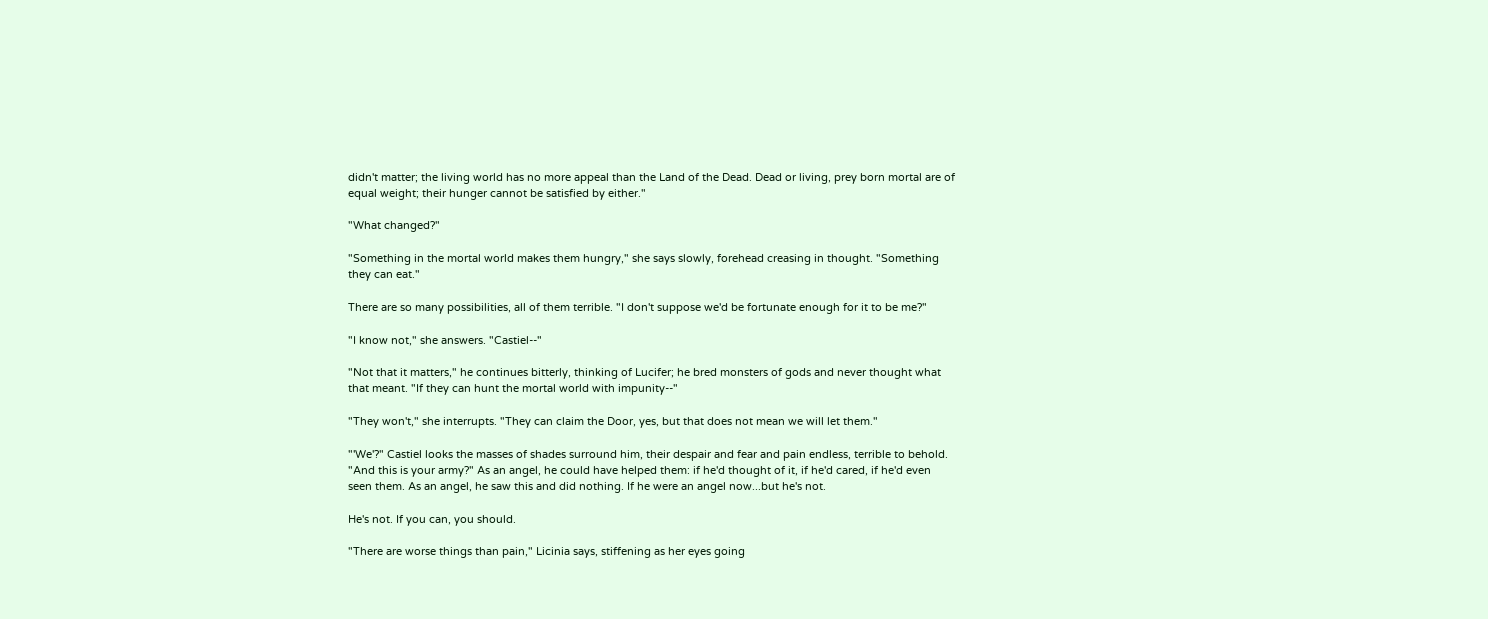didn't matter; the living world has no more appeal than the Land of the Dead. Dead or living, prey born mortal are of equal weight; their hunger cannot be satisfied by either."

"What changed?"

"Something in the mortal world makes them hungry," she says slowly, forehead creasing in thought. "Something they can eat."

There are so many possibilities, all of them terrible. "I don't suppose we'd be fortunate enough for it to be me?"

"I know not," she answers. "Castiel--"

"Not that it matters," he continues bitterly, thinking of Lucifer; he bred monsters of gods and never thought what that meant. "If they can hunt the mortal world with impunity--"

"They won't," she interrupts. "They can claim the Door, yes, but that does not mean we will let them."

"'We'?" Castiel looks the masses of shades surround him, their despair and fear and pain endless, terrible to behold. "And this is your army?" As an angel, he could have helped them: if he'd thought of it, if he'd cared, if he'd even seen them. As an angel, he saw this and did nothing. If he were an angel now...but he's not.

He's not. If you can, you should.

"There are worse things than pain," Licinia says, stiffening as her eyes going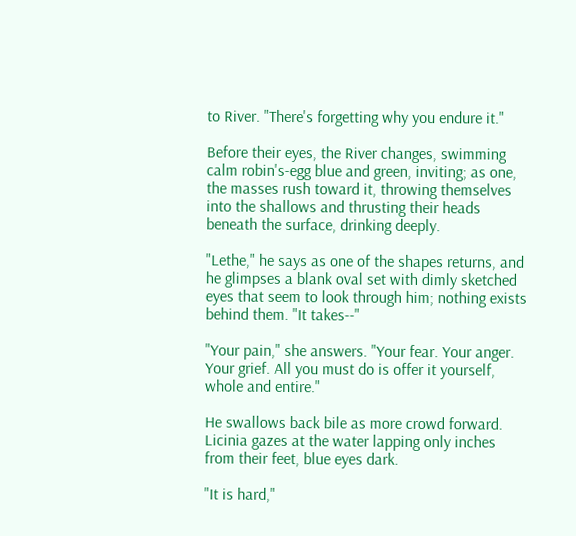to River. "There's forgetting why you endure it."

Before their eyes, the River changes, swimming calm robin's-egg blue and green, inviting; as one, the masses rush toward it, throwing themselves into the shallows and thrusting their heads beneath the surface, drinking deeply.

"Lethe," he says as one of the shapes returns, and he glimpses a blank oval set with dimly sketched eyes that seem to look through him; nothing exists behind them. "It takes--"

"Your pain," she answers. "Your fear. Your anger. Your grief. All you must do is offer it yourself, whole and entire."

He swallows back bile as more crowd forward. Licinia gazes at the water lapping only inches from their feet, blue eyes dark.

"It is hard,"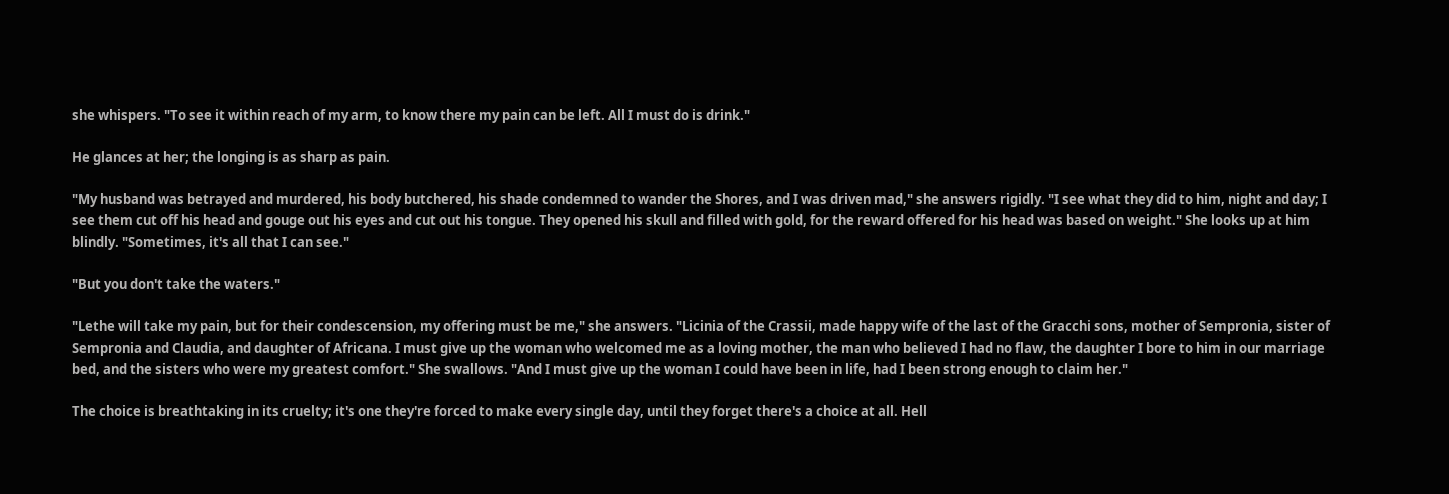she whispers. "To see it within reach of my arm, to know there my pain can be left. All I must do is drink."

He glances at her; the longing is as sharp as pain.

"My husband was betrayed and murdered, his body butchered, his shade condemned to wander the Shores, and I was driven mad," she answers rigidly. "I see what they did to him, night and day; I see them cut off his head and gouge out his eyes and cut out his tongue. They opened his skull and filled with gold, for the reward offered for his head was based on weight." She looks up at him blindly. "Sometimes, it's all that I can see."

"But you don't take the waters."

"Lethe will take my pain, but for their condescension, my offering must be me," she answers. "Licinia of the Crassii, made happy wife of the last of the Gracchi sons, mother of Sempronia, sister of Sempronia and Claudia, and daughter of Africana. I must give up the woman who welcomed me as a loving mother, the man who believed I had no flaw, the daughter I bore to him in our marriage bed, and the sisters who were my greatest comfort." She swallows. "And I must give up the woman I could have been in life, had I been strong enough to claim her."

The choice is breathtaking in its cruelty; it's one they're forced to make every single day, until they forget there's a choice at all. Hell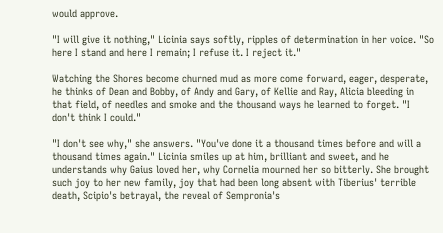would approve.

"I will give it nothing," Licinia says softly, ripples of determination in her voice. "So here I stand and here I remain; I refuse it. I reject it."

Watching the Shores become churned mud as more come forward, eager, desperate, he thinks of Dean and Bobby, of Andy and Gary, of Kellie and Ray, Alicia bleeding in that field, of needles and smoke and the thousand ways he learned to forget. "I don't think I could."

"I don't see why," she answers. "You've done it a thousand times before and will a thousand times again." Licinia smiles up at him, brilliant and sweet, and he understands why Gaius loved her, why Cornelia mourned her so bitterly. She brought such joy to her new family, joy that had been long absent with Tiberius' terrible death, Scipio's betrayal, the reveal of Sempronia's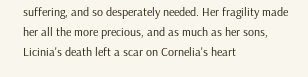suffering, and so desperately needed. Her fragility made her all the more precious, and as much as her sons, Licinia's death left a scar on Cornelia's heart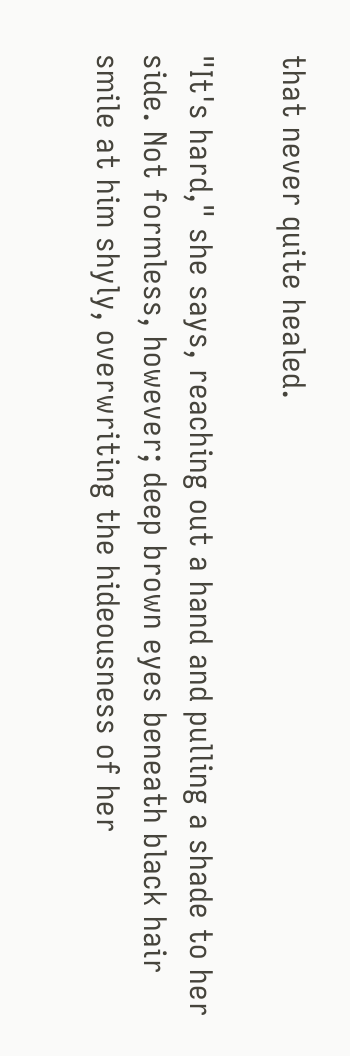that never quite healed.

"It's hard," she says, reaching out a hand and pulling a shade to her side. Not formless, however; deep brown eyes beneath black hair smile at him shyly, overwriting the hideousness of her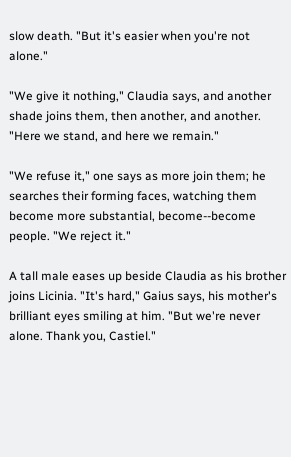slow death. "But it's easier when you're not alone."

"We give it nothing," Claudia says, and another shade joins them, then another, and another. "Here we stand, and here we remain."

"We refuse it," one says as more join them; he searches their forming faces, watching them become more substantial, become--become people. "We reject it."

A tall male eases up beside Claudia as his brother joins Licinia. "It's hard," Gaius says, his mother's brilliant eyes smiling at him. "But we're never alone. Thank you, Castiel."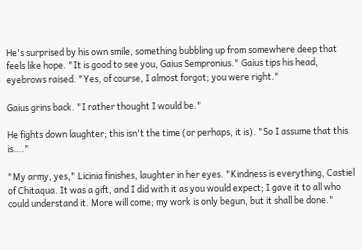He's surprised by his own smile, something bubbling up from somewhere deep that feels like hope. "It is good to see you, Gaius Sempronius." Gaius tips his head, eyebrows raised. "Yes, of course, I almost forgot; you were right."

Gaius grins back. "I rather thought I would be."

He fights down laughter; this isn't the time (or perhaps, it is). "So I assume that this is…."

"My army, yes," Licinia finishes, laughter in her eyes. "Kindness is everything, Castiel of Chitaqua. It was a gift, and I did with it as you would expect; I gave it to all who could understand it. More will come; my work is only begun, but it shall be done."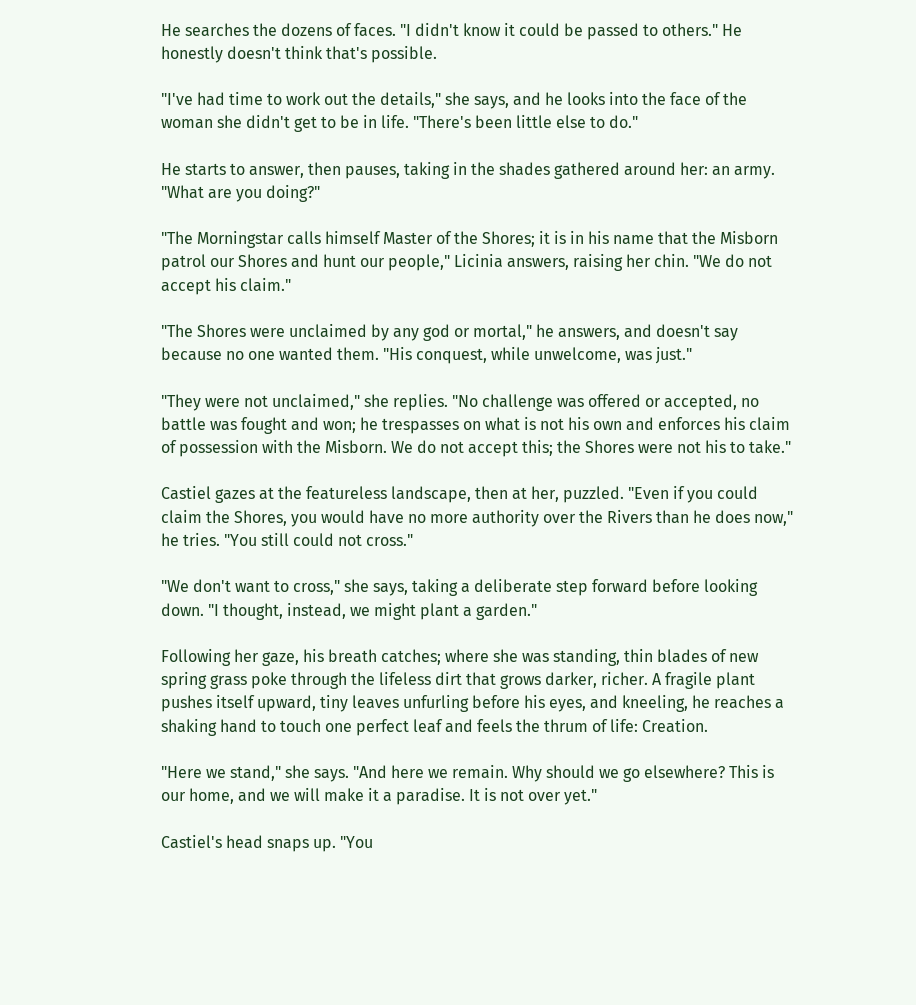He searches the dozens of faces. "I didn't know it could be passed to others." He honestly doesn't think that's possible.

"I've had time to work out the details," she says, and he looks into the face of the woman she didn't get to be in life. "There's been little else to do."

He starts to answer, then pauses, taking in the shades gathered around her: an army. "What are you doing?"

"The Morningstar calls himself Master of the Shores; it is in his name that the Misborn patrol our Shores and hunt our people," Licinia answers, raising her chin. "We do not accept his claim."

"The Shores were unclaimed by any god or mortal," he answers, and doesn't say because no one wanted them. "His conquest, while unwelcome, was just."

"They were not unclaimed," she replies. "No challenge was offered or accepted, no battle was fought and won; he trespasses on what is not his own and enforces his claim of possession with the Misborn. We do not accept this; the Shores were not his to take."

Castiel gazes at the featureless landscape, then at her, puzzled. "Even if you could claim the Shores, you would have no more authority over the Rivers than he does now," he tries. "You still could not cross."

"We don't want to cross," she says, taking a deliberate step forward before looking down. "I thought, instead, we might plant a garden."

Following her gaze, his breath catches; where she was standing, thin blades of new spring grass poke through the lifeless dirt that grows darker, richer. A fragile plant pushes itself upward, tiny leaves unfurling before his eyes, and kneeling, he reaches a shaking hand to touch one perfect leaf and feels the thrum of life: Creation.

"Here we stand," she says. "And here we remain. Why should we go elsewhere? This is our home, and we will make it a paradise. It is not over yet."

Castiel's head snaps up. "You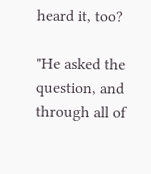heard it, too?

"He asked the question, and through all of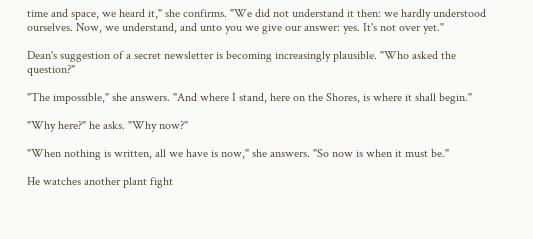time and space, we heard it," she confirms. "We did not understand it then: we hardly understood ourselves. Now, we understand, and unto you we give our answer: yes. It's not over yet."

Dean's suggestion of a secret newsletter is becoming increasingly plausible. "Who asked the question?"

"The impossible," she answers. "And where I stand, here on the Shores, is where it shall begin."

"Why here?" he asks. "Why now?"

"When nothing is written, all we have is now," she answers. "So now is when it must be."

He watches another plant fight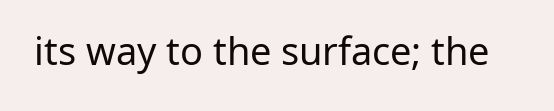its way to the surface; the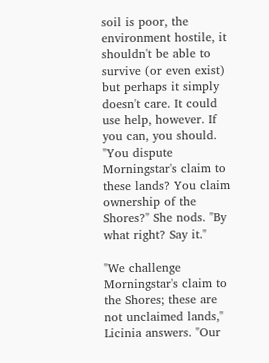soil is poor, the environment hostile, it shouldn't be able to survive (or even exist) but perhaps it simply doesn't care. It could use help, however. If you can, you should. "You dispute Morningstar's claim to these lands? You claim ownership of the Shores?" She nods. "By what right? Say it."

"We challenge Morningstar's claim to the Shores; these are not unclaimed lands," Licinia answers. "Our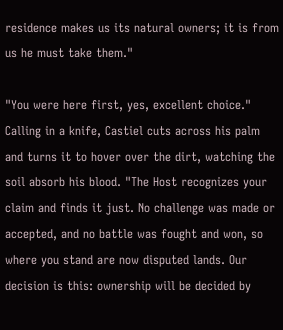residence makes us its natural owners; it is from us he must take them."

"You were here first, yes, excellent choice." Calling in a knife, Castiel cuts across his palm and turns it to hover over the dirt, watching the soil absorb his blood. "The Host recognizes your claim and finds it just. No challenge was made or accepted, and no battle was fought and won, so where you stand are now disputed lands. Our decision is this: ownership will be decided by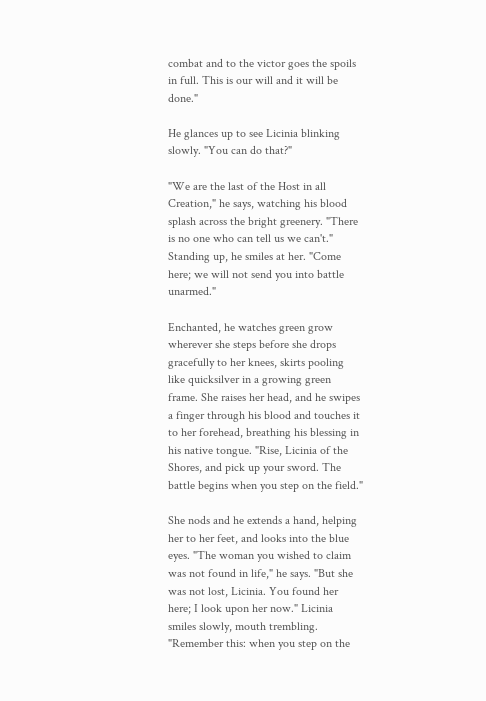combat and to the victor goes the spoils in full. This is our will and it will be done."

He glances up to see Licinia blinking slowly. "You can do that?"

"We are the last of the Host in all Creation," he says, watching his blood splash across the bright greenery. "There is no one who can tell us we can't." Standing up, he smiles at her. "Come here; we will not send you into battle unarmed."

Enchanted, he watches green grow wherever she steps before she drops gracefully to her knees, skirts pooling like quicksilver in a growing green frame. She raises her head, and he swipes a finger through his blood and touches it to her forehead, breathing his blessing in his native tongue. "Rise, Licinia of the Shores, and pick up your sword. The battle begins when you step on the field."

She nods and he extends a hand, helping her to her feet, and looks into the blue eyes. "The woman you wished to claim was not found in life," he says. "But she was not lost, Licinia. You found her here; I look upon her now." Licinia smiles slowly, mouth trembling. "Remember this: when you step on the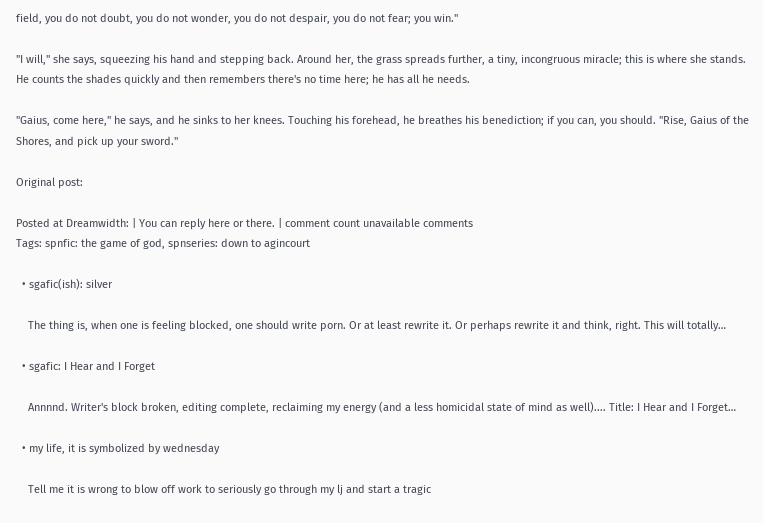field, you do not doubt, you do not wonder, you do not despair, you do not fear; you win."

"I will," she says, squeezing his hand and stepping back. Around her, the grass spreads further, a tiny, incongruous miracle; this is where she stands. He counts the shades quickly and then remembers there's no time here; he has all he needs.

"Gaius, come here," he says, and he sinks to her knees. Touching his forehead, he breathes his benediction; if you can, you should. "Rise, Gaius of the Shores, and pick up your sword."

Original post:

Posted at Dreamwidth: | You can reply here or there. | comment count unavailable comments
Tags: spnfic: the game of god, spnseries: down to agincourt

  • sgafic(ish): silver

    The thing is, when one is feeling blocked, one should write porn. Or at least rewrite it. Or perhaps rewrite it and think, right. This will totally…

  • sgafic: I Hear and I Forget

    Annnnd. Writer's block broken, editing complete, reclaiming my energy (and a less homicidal state of mind as well).... Title: I Hear and I Forget…

  • my life, it is symbolized by wednesday

    Tell me it is wrong to blow off work to seriously go through my lj and start a tragic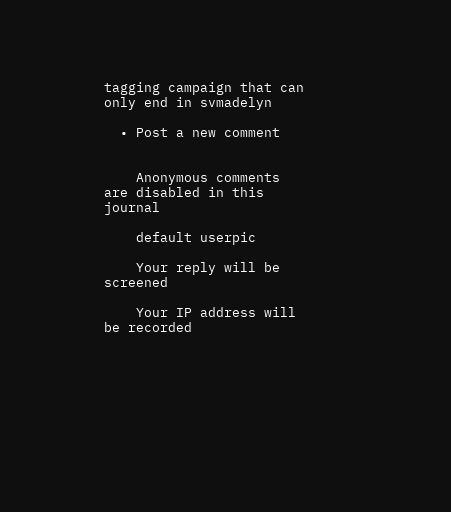tagging campaign that can only end in svmadelyn

  • Post a new comment


    Anonymous comments are disabled in this journal

    default userpic

    Your reply will be screened

    Your IP address will be recorded